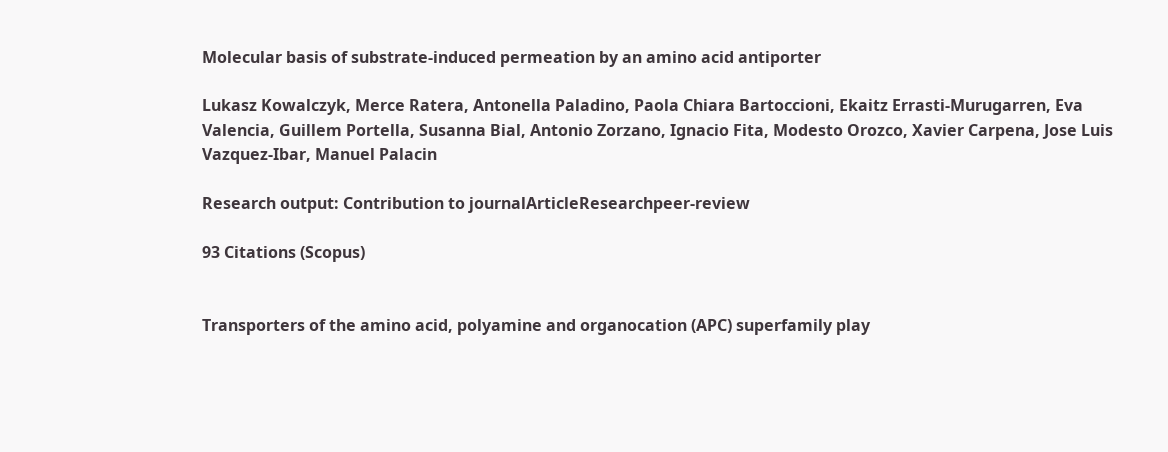Molecular basis of substrate-induced permeation by an amino acid antiporter

Lukasz Kowalczyk, Merce Ratera, Antonella Paladino, Paola Chiara Bartoccioni, Ekaitz Errasti-Murugarren, Eva Valencia, Guillem Portella, Susanna Bial, Antonio Zorzano, Ignacio Fita, Modesto Orozco, Xavier Carpena, Jose Luis Vazquez-Ibar, Manuel Palacin

Research output: Contribution to journalArticleResearchpeer-review

93 Citations (Scopus)


Transporters of the amino acid, polyamine and organocation (APC) superfamily play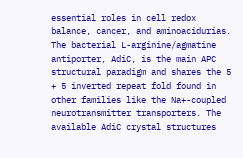essential roles in cell redox balance, cancer, and aminoacidurias. The bacterial L-arginine/agmatine antiporter, AdiC, is the main APC structural paradigm and shares the 5 + 5 inverted repeat fold found in other families like the Na+-coupled neurotransmitter transporters. The available AdiC crystal structures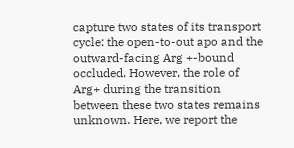capture two states of its transport cycle: the open-to-out apo and the outward-facing Arg +-bound occluded. However, the role of Arg+ during the transition between these two states remains unknown. Here, we report the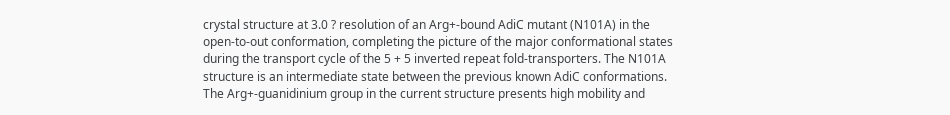crystal structure at 3.0 ? resolution of an Arg+-bound AdiC mutant (N101A) in the open-to-out conformation, completing the picture of the major conformational states during the transport cycle of the 5 + 5 inverted repeat fold-transporters. The N101A structure is an intermediate state between the previous known AdiC conformations. The Arg+-guanidinium group in the current structure presents high mobility and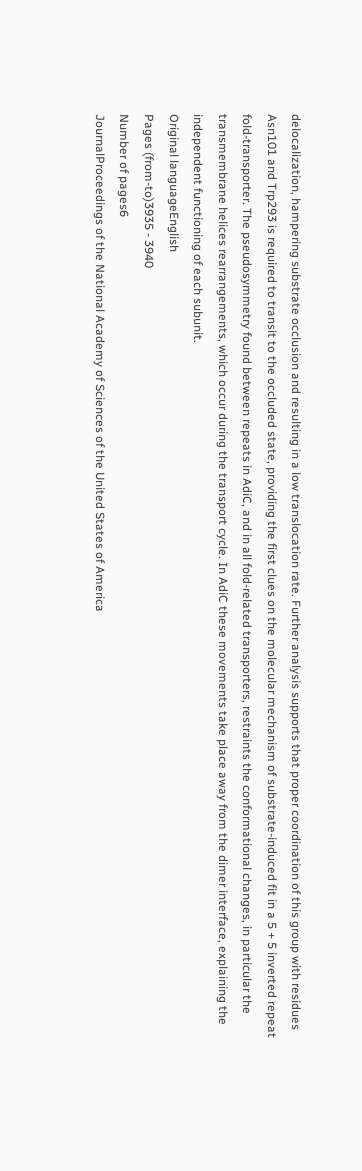delocalization, hampering substrate occlusion and resulting in a low translocation rate. Further analysis supports that proper coordination of this group with residues Asn101 and Trp293 is required to transit to the occluded state, providing the first clues on the molecular mechanism of substrate-induced fit in a 5 + 5 inverted repeat fold-transporter. The pseudosymmetry found between repeats in AdiC, and in all fold-related transporters, restraints the conformational changes, in particular the transmembrane helices rearrangements, which occur during the transport cycle. In AdiC these movements take place away from the dimer interface, explaining the independent functioning of each subunit.
Original languageEnglish
Pages (from-to)3935 - 3940
Number of pages6
JournalProceedings of the National Academy of Sciences of the United States of America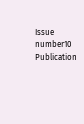Issue number10
Publication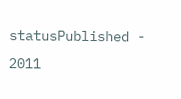statusPublished - 2011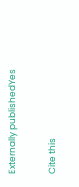Externally publishedYes

Cite this